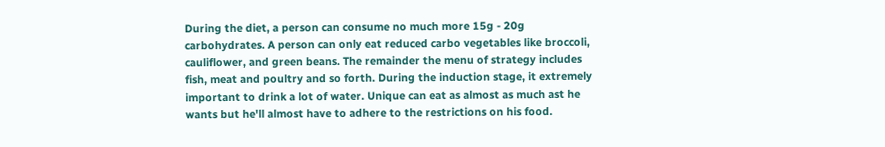During the diet, a person can consume no much more 15g - 20g carbohydrates. A person can only eat reduced carbo vegetables like broccoli, cauliflower, and green beans. The remainder the menu of strategy includes fish, meat and poultry and so forth. During the induction stage, it extremely important to drink a lot of water. Unique can eat as almost as much ast he wants but he'll almost have to adhere to the restrictions on his food.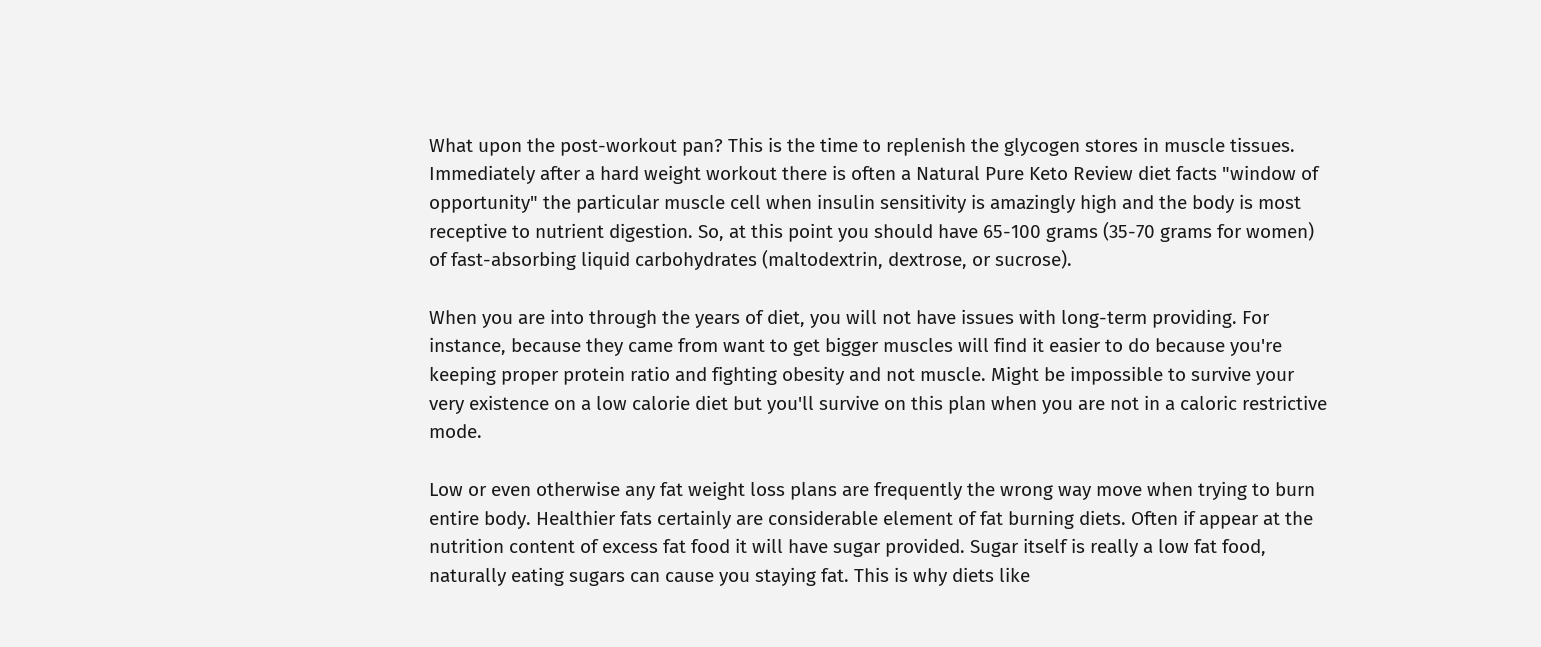What upon the post-workout pan? This is the time to replenish the glycogen stores in muscle tissues. Immediately after a hard weight workout there is often a Natural Pure Keto Review diet facts "window of opportunity" the particular muscle cell when insulin sensitivity is amazingly high and the body is most receptive to nutrient digestion. So, at this point you should have 65-100 grams (35-70 grams for women) of fast-absorbing liquid carbohydrates (maltodextrin, dextrose, or sucrose).

When you are into through the years of diet, you will not have issues with long-term providing. For instance, because they came from want to get bigger muscles will find it easier to do because you're keeping proper protein ratio and fighting obesity and not muscle. Might be impossible to survive your very existence on a low calorie diet but you'll survive on this plan when you are not in a caloric restrictive mode.

Low or even otherwise any fat weight loss plans are frequently the wrong way move when trying to burn entire body. Healthier fats certainly are considerable element of fat burning diets. Often if appear at the nutrition content of excess fat food it will have sugar provided. Sugar itself is really a low fat food, naturally eating sugars can cause you staying fat. This is why diets like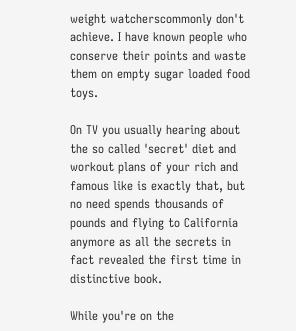weight watcherscommonly don't achieve. I have known people who conserve their points and waste them on empty sugar loaded food toys.

On TV you usually hearing about the so called 'secret' diet and workout plans of your rich and famous like is exactly that, but no need spends thousands of pounds and flying to California anymore as all the secrets in fact revealed the first time in distinctive book.

While you're on the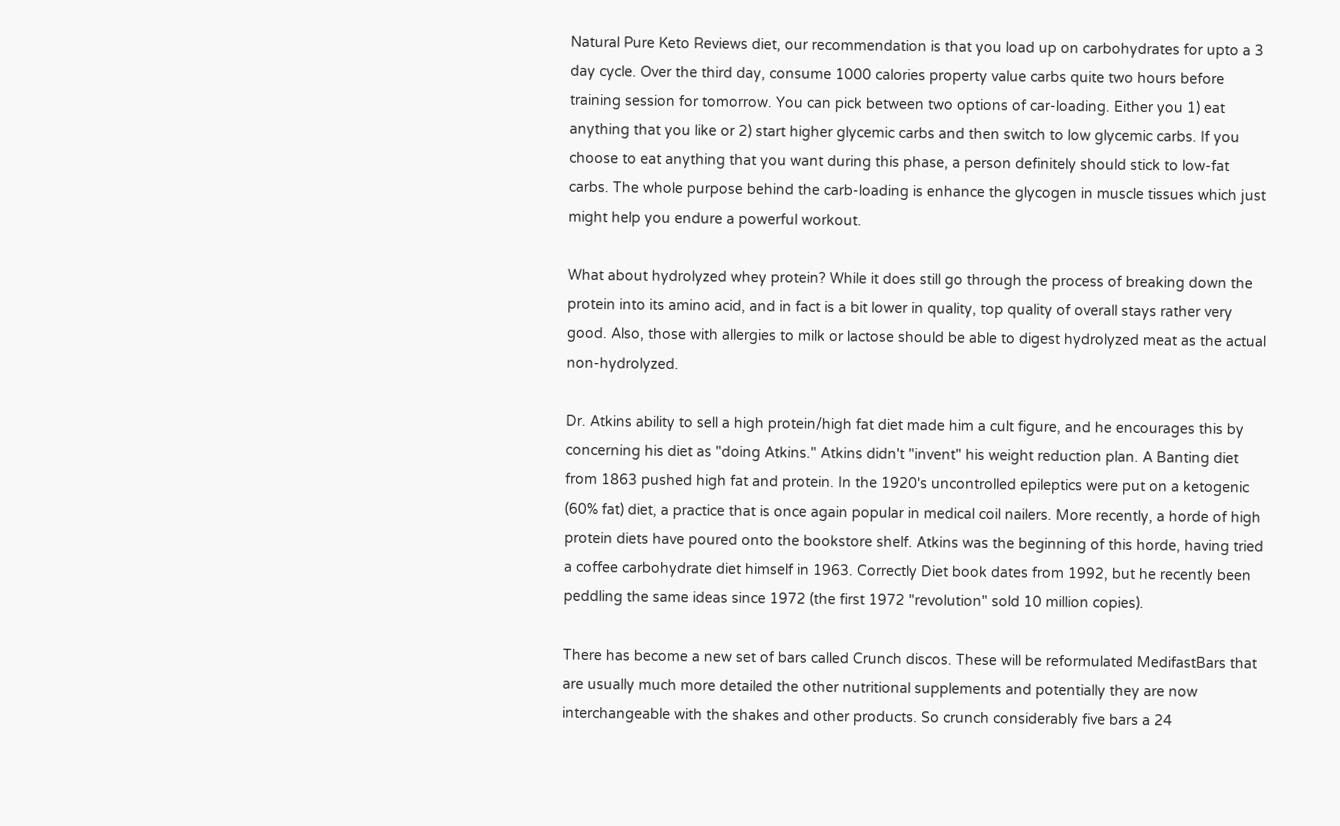Natural Pure Keto Reviews diet, our recommendation is that you load up on carbohydrates for upto a 3 day cycle. Over the third day, consume 1000 calories property value carbs quite two hours before training session for tomorrow. You can pick between two options of car-loading. Either you 1) eat anything that you like or 2) start higher glycemic carbs and then switch to low glycemic carbs. If you choose to eat anything that you want during this phase, a person definitely should stick to low-fat carbs. The whole purpose behind the carb-loading is enhance the glycogen in muscle tissues which just might help you endure a powerful workout.

What about hydrolyzed whey protein? While it does still go through the process of breaking down the protein into its amino acid, and in fact is a bit lower in quality, top quality of overall stays rather very good. Also, those with allergies to milk or lactose should be able to digest hydrolyzed meat as the actual non-hydrolyzed.

Dr. Atkins ability to sell a high protein/high fat diet made him a cult figure, and he encourages this by concerning his diet as "doing Atkins." Atkins didn't "invent" his weight reduction plan. A Banting diet from 1863 pushed high fat and protein. In the 1920's uncontrolled epileptics were put on a ketogenic (60% fat) diet, a practice that is once again popular in medical coil nailers. More recently, a horde of high protein diets have poured onto the bookstore shelf. Atkins was the beginning of this horde, having tried a coffee carbohydrate diet himself in 1963. Correctly Diet book dates from 1992, but he recently been peddling the same ideas since 1972 (the first 1972 "revolution" sold 10 million copies).

There has become a new set of bars called Crunch discos. These will be reformulated MedifastBars that are usually much more detailed the other nutritional supplements and potentially they are now interchangeable with the shakes and other products. So crunch considerably five bars a 24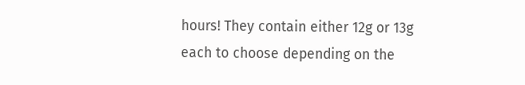hours! They contain either 12g or 13g each to choose depending on the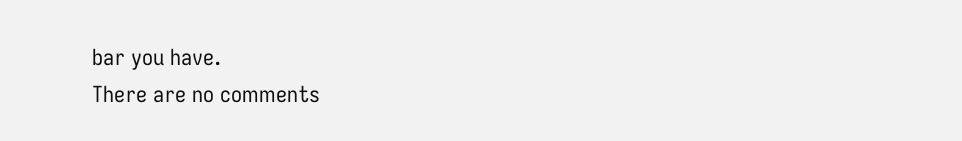bar you have.
There are no comments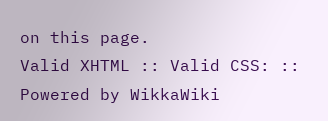on this page.
Valid XHTML :: Valid CSS: :: Powered by WikkaWiki